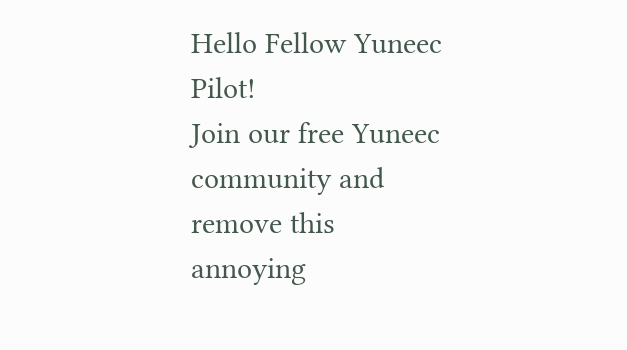Hello Fellow Yuneec Pilot!
Join our free Yuneec community and remove this annoying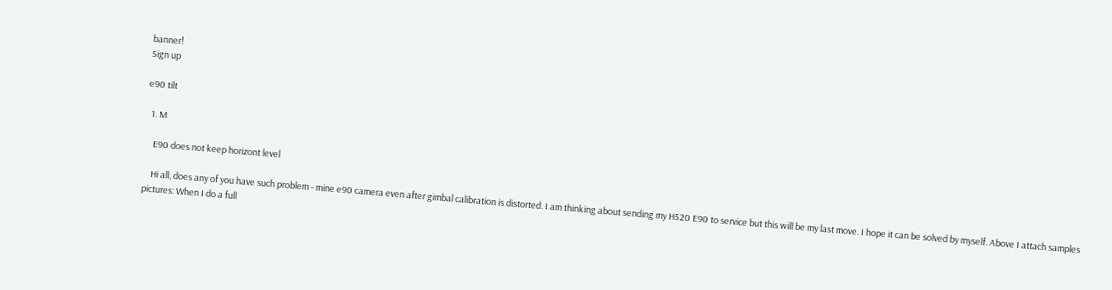banner!
Sign up

e90 tilt

  1. M

    E90 does not keep horizont level

    Hi all, does any of you have such problem - mine e90 camera even after gimbal calibration is distorted. I am thinking about sending my H520 E90 to service but this will be my last move. I hope it can be solved by myself. Above I attach samples pictures: When I do a full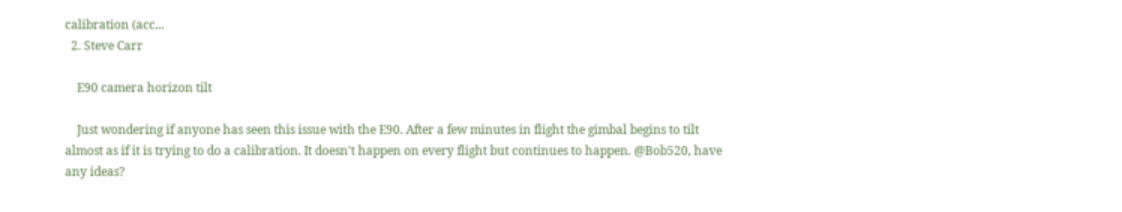calibration (acc...
  2. Steve Carr

    E90 camera horizon tilt

    Just wondering if anyone has seen this issue with the E90. After a few minutes in flight the gimbal begins to tilt almost as if it is trying to do a calibration. It doesn't happen on every flight but continues to happen. @Bob520, have any ideas?